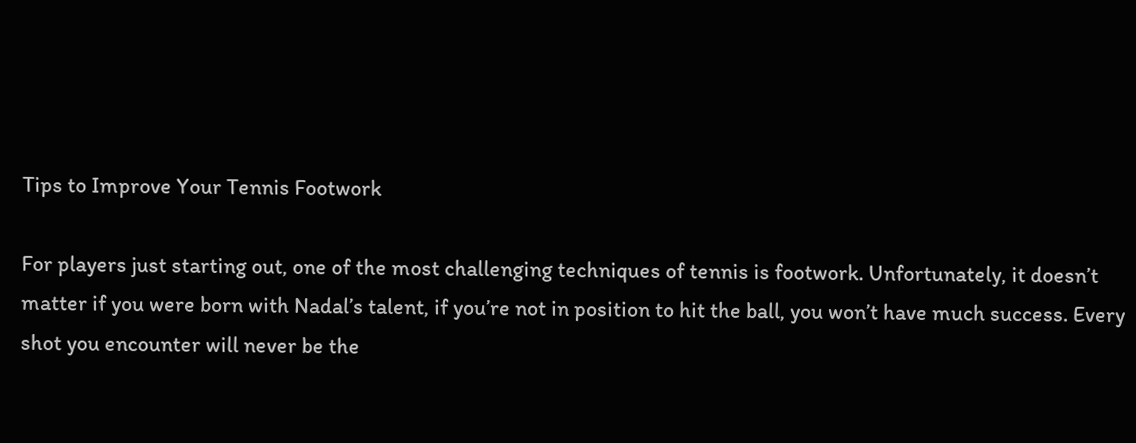Tips to Improve Your Tennis Footwork

For players just starting out, one of the most challenging techniques of tennis is footwork. Unfortunately, it doesn’t matter if you were born with Nadal’s talent, if you’re not in position to hit the ball, you won’t have much success. Every shot you encounter will never be the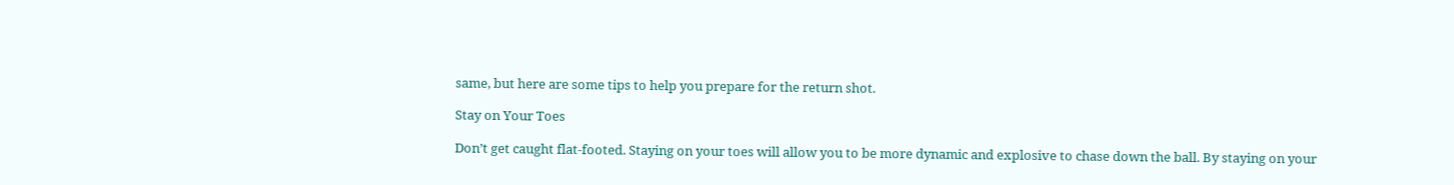same, but here are some tips to help you prepare for the return shot.

Stay on Your Toes

Don’t get caught flat-footed. Staying on your toes will allow you to be more dynamic and explosive to chase down the ball. By staying on your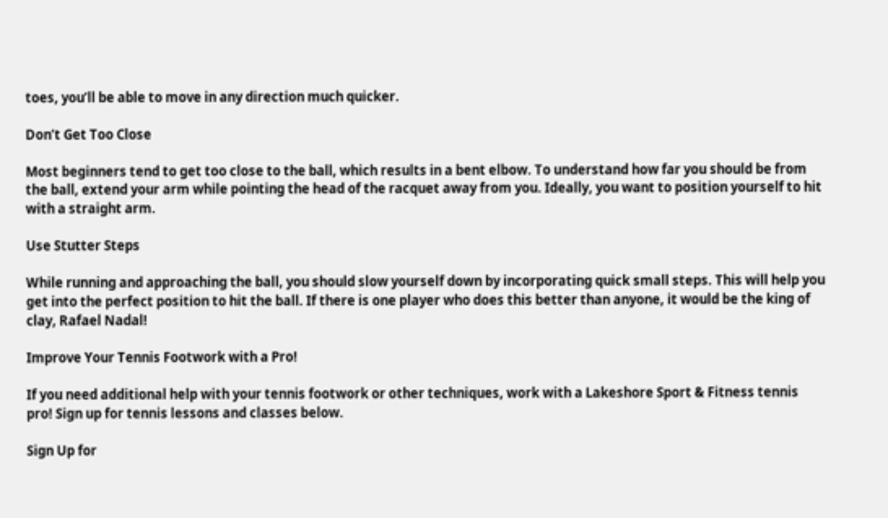toes, you’ll be able to move in any direction much quicker.

Don’t Get Too Close

Most beginners tend to get too close to the ball, which results in a bent elbow. To understand how far you should be from the ball, extend your arm while pointing the head of the racquet away from you. Ideally, you want to position yourself to hit with a straight arm.

Use Stutter Steps

While running and approaching the ball, you should slow yourself down by incorporating quick small steps. This will help you get into the perfect position to hit the ball. If there is one player who does this better than anyone, it would be the king of clay, Rafael Nadal!

Improve Your Tennis Footwork with a Pro!

If you need additional help with your tennis footwork or other techniques, work with a Lakeshore Sport & Fitness tennis pro! Sign up for tennis lessons and classes below.

Sign Up for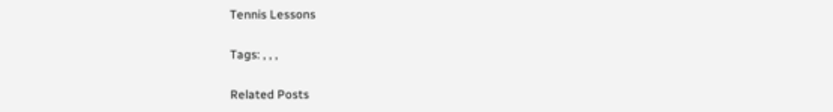Tennis Lessons

Tags: , , ,

Related Posts